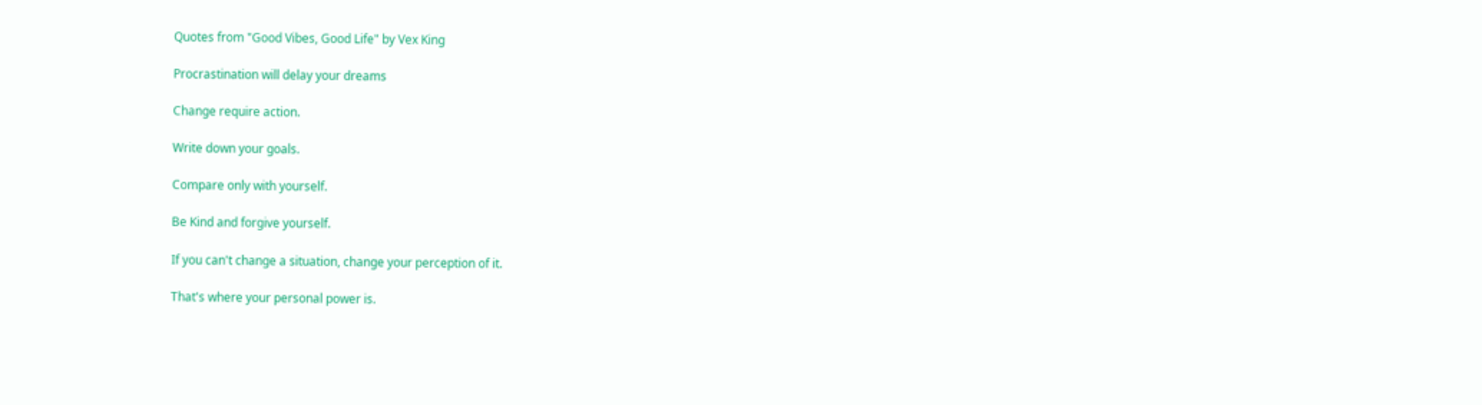Quotes from "Good Vibes, Good Life" by Vex King

Procrastination will delay your dreams

Change require action.

Write down your goals.

Compare only with yourself.

Be Kind and forgive yourself.

If you can't change a situation, change your perception of it.

That's where your personal power is.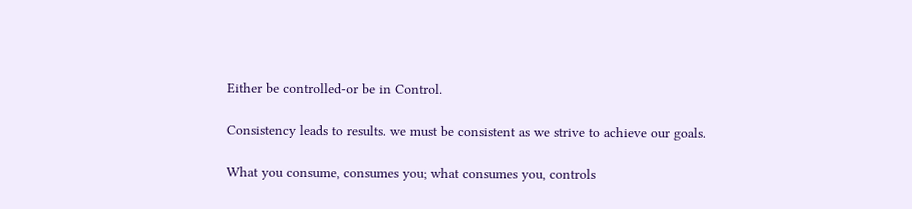Either be controlled-or be in Control.

Consistency leads to results. we must be consistent as we strive to achieve our goals.

What you consume, consumes you; what consumes you, controls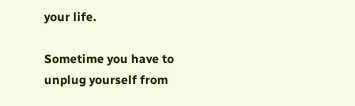your life.

Sometime you have to unplug yourself from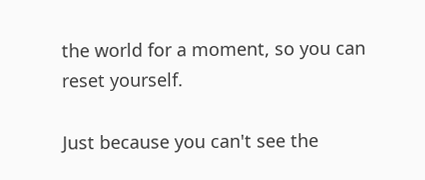the world for a moment, so you can reset yourself.

Just because you can't see the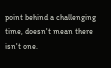point behind a challenging time, doesn't mean there isn't one.